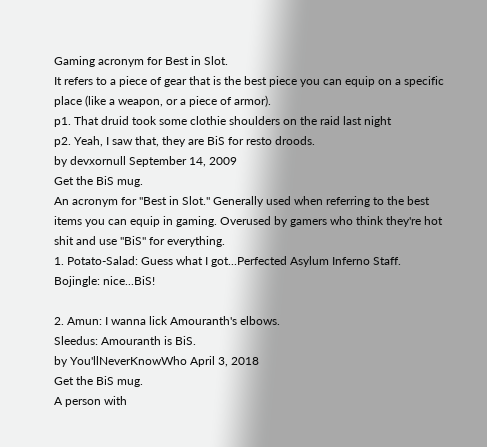Gaming acronym for Best in Slot.
It refers to a piece of gear that is the best piece you can equip on a specific place (like a weapon, or a piece of armor).
p1. That druid took some clothie shoulders on the raid last night
p2. Yeah, I saw that, they are BiS for resto droods.
by devxornull September 14, 2009
Get the BiS mug.
An acronym for "Best in Slot." Generally used when referring to the best items you can equip in gaming. Overused by gamers who think they're hot shit and use "BiS" for everything.
1. Potato-Salad: Guess what I got...Perfected Asylum Inferno Staff.
Bojingle: nice...BiS!

2. Amun: I wanna lick Amouranth's elbows.
Sleedus: Amouranth is BiS.
by You'llNeverKnowWho April 3, 2018
Get the BiS mug.
A person with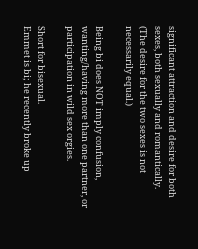significant attraction and desire for both sexes, both sexually and romantically. (The desire for the two sexes is not necessarily equal.)

Being bi does NOT imply confusion, wanting/having more than one partner, or participation in wild sex orgies.

Short for bisexual.
Emmet is bi; he recently broke up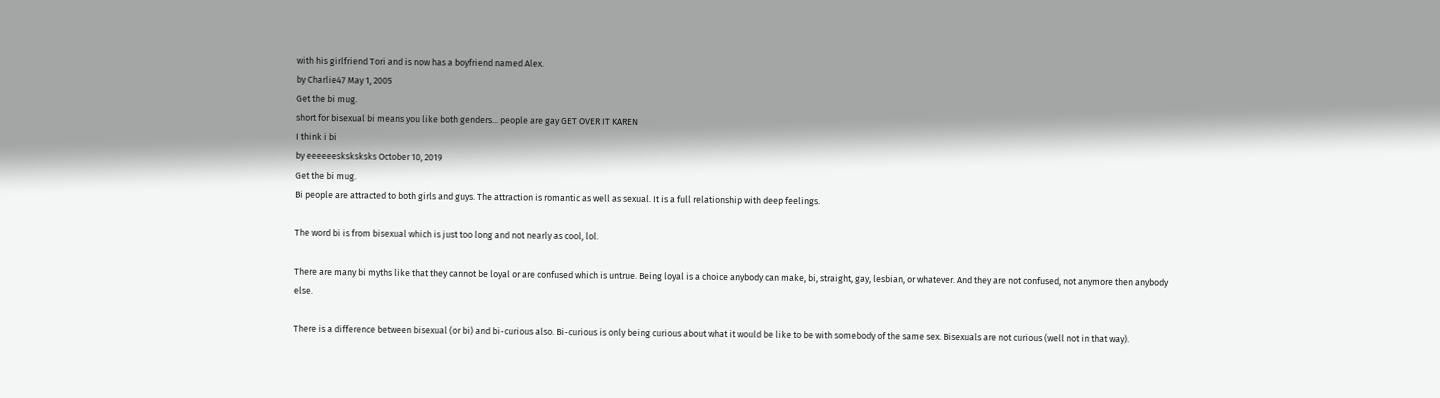with his girlfriend Tori and is now has a boyfriend named Alex.
by Charlie47 May 1, 2005
Get the bi mug.
short for bisexual bi means you like both genders... people are gay GET OVER IT KAREN
I think i bi
by eeeeeesksksksks October 10, 2019
Get the bi mug.
Bi people are attracted to both girls and guys. The attraction is romantic as well as sexual. It is a full relationship with deep feelings.

The word bi is from bisexual which is just too long and not nearly as cool, lol.

There are many bi myths like that they cannot be loyal or are confused which is untrue. Being loyal is a choice anybody can make, bi, straight, gay, lesbian, or whatever. And they are not confused, not anymore then anybody else.

There is a difference between bisexual (or bi) and bi-curious also. Bi-curious is only being curious about what it would be like to be with somebody of the same sex. Bisexuals are not curious (well not in that way).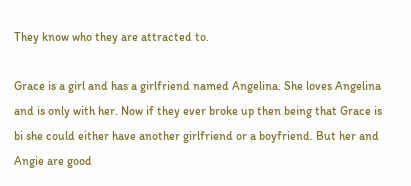They know who they are attracted to.

Grace is a girl and has a girlfriend named Angelina. She loves Angelina and is only with her. Now if they ever broke up then being that Grace is bi she could either have another girlfriend or a boyfriend. But her and Angie are good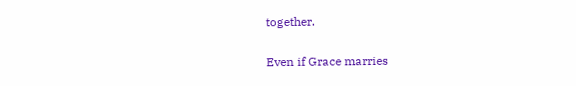together.

Even if Grace marries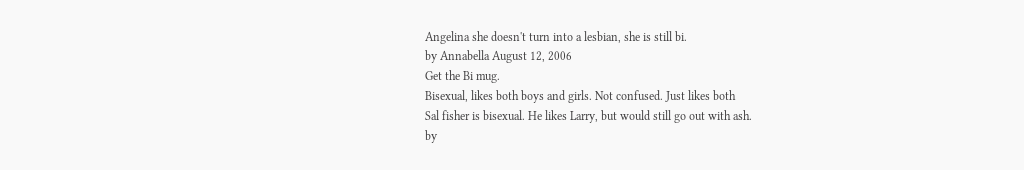Angelina she doesn't turn into a lesbian, she is still bi.
by Annabella August 12, 2006
Get the Bi mug.
Bisexual, likes both boys and girls. Not confused. Just likes both
Sal fisher is bisexual. He likes Larry, but would still go out with ash.
by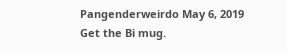Pangenderweirdo May 6, 2019
Get the Bi mug.